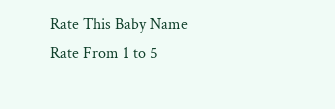Rate This Baby Name
Rate From 1 to 5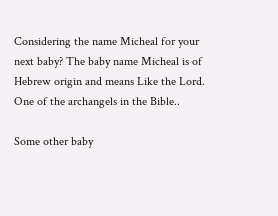Considering the name Micheal for your next baby? The baby name Micheal is of Hebrew origin and means Like the Lord. One of the archangels in the Bible..

Some other baby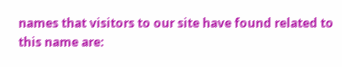names that visitors to our site have found related to this name are: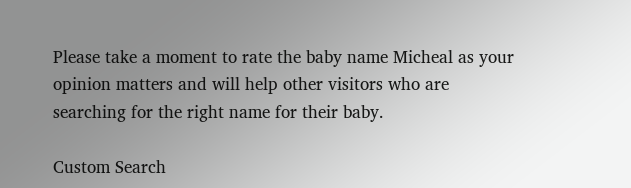Please take a moment to rate the baby name Micheal as your opinion matters and will help other visitors who are searching for the right name for their baby.

Custom Search